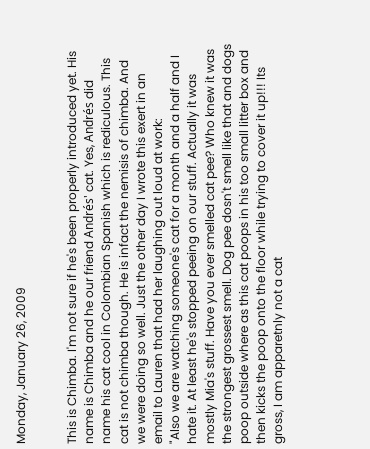Monday, January 26, 2009


This is Chimba. I'm not sure if he's been properly introduced yet. His name is Chimba and he our friend Andrés' cat. Yes, Andrés did name his cat cool in Colombian Spanish which is rediculous. This cat is not chimba though. He is infact the nemisis of chimba. And we were doing so well. Just the other day I wrote this exert in an email to Lauren that had her laughing out loud at work:
"Also we are watching someone's cat for a month and a half and I hate it. At least he's stopped peeing on our stuff. Actually it was mostly Mia's stuff. Have you ever smelled cat pee? Who knew it was the strongest grossest smell. Dog pee dosn't smell like that and dogs poop outside where as this cat poops in his too small litter box and then kicks the poop onto the floor while trying to cover it up!!! Its gross, I am apparetnly not a cat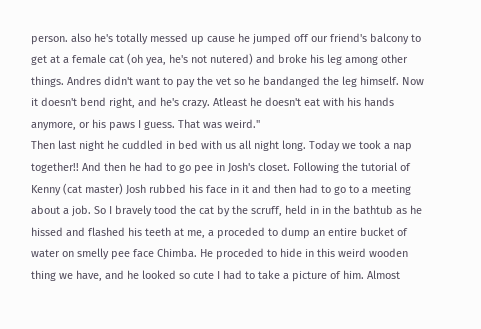person. also he's totally messed up cause he jumped off our friend's balcony to get at a female cat (oh yea, he's not nutered) and broke his leg among other things. Andres didn't want to pay the vet so he bandanged the leg himself. Now it doesn't bend right, and he's crazy. Atleast he doesn't eat with his hands anymore, or his paws I guess. That was weird."
Then last night he cuddled in bed with us all night long. Today we took a nap together!! And then he had to go pee in Josh's closet. Following the tutorial of Kenny (cat master) Josh rubbed his face in it and then had to go to a meeting about a job. So I bravely tood the cat by the scruff, held in in the bathtub as he hissed and flashed his teeth at me, a proceded to dump an entire bucket of water on smelly pee face Chimba. He proceded to hide in this weird wooden thing we have, and he looked so cute I had to take a picture of him. Almost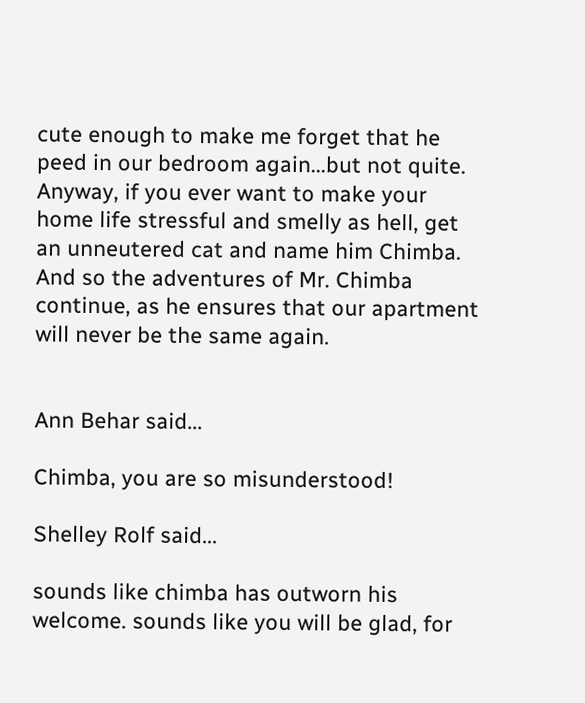cute enough to make me forget that he peed in our bedroom again...but not quite. Anyway, if you ever want to make your home life stressful and smelly as hell, get an unneutered cat and name him Chimba. And so the adventures of Mr. Chimba continue, as he ensures that our apartment will never be the same again.


Ann Behar said...

Chimba, you are so misunderstood!

Shelley Rolf said...

sounds like chimba has outworn his welcome. sounds like you will be glad, for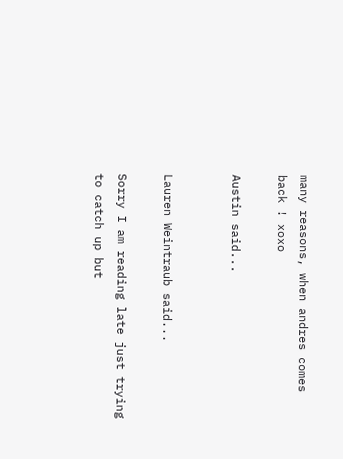many reasons, when andres comes back ! xoxo

Austin said...


Lauren Weintraub said...

Sorry I am reading late just trying to catch up but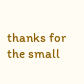thanks for the small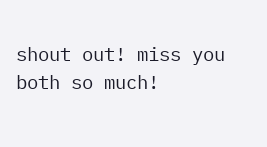shout out! miss you both so much!